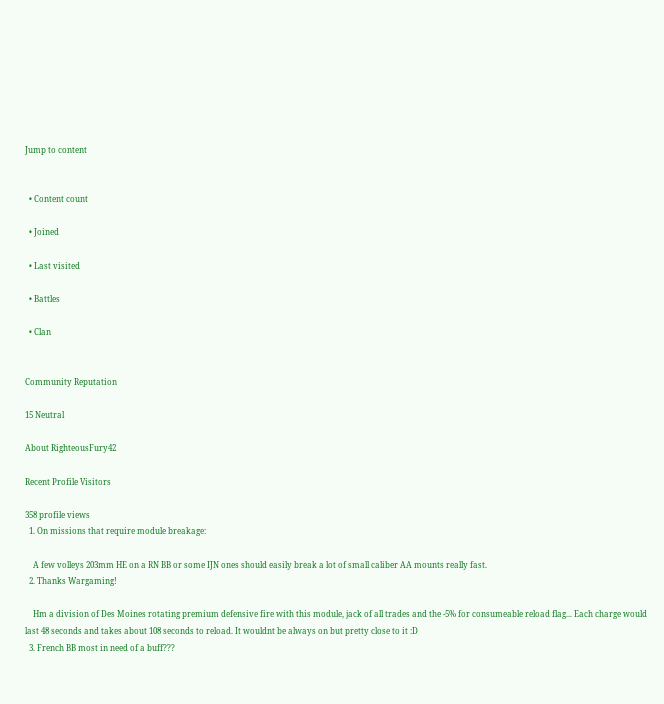Jump to content


  • Content count

  • Joined

  • Last visited

  • Battles

  • Clan


Community Reputation

15 Neutral

About RighteousFury42

Recent Profile Visitors

358 profile views
  1. On missions that require module breakage:

    A few volleys 203mm HE on a RN BB or some IJN ones should easily break a lot of small caliber AA mounts really fast.
  2. Thanks Wargaming!

    Hm a division of Des Moines rotating premium defensive fire with this module, jack of all trades and the -5% for consumeable reload flag... Each charge would last 48 seconds and takes about 108 seconds to reload. It wouldnt be always on but pretty close to it :D
  3. French BB most in need of a buff???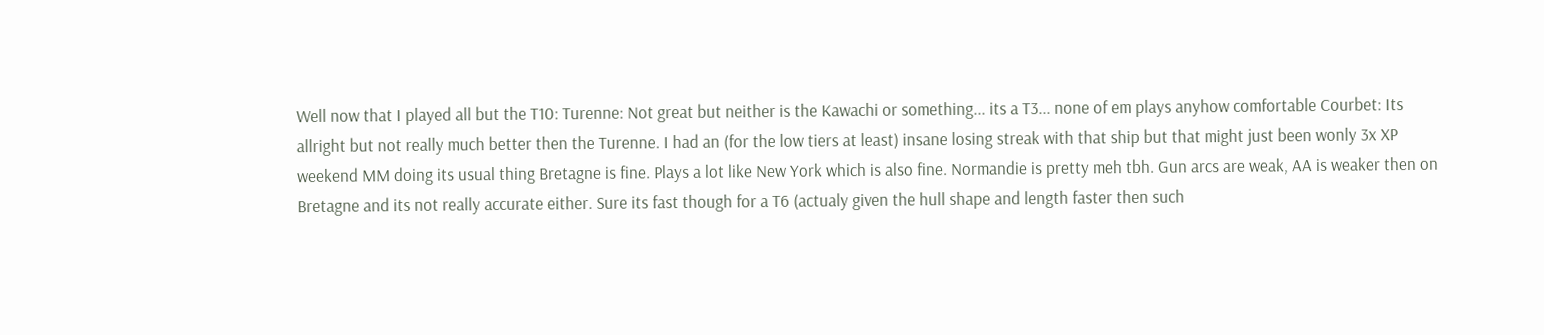Well now that I played all but the T10: Turenne: Not great but neither is the Kawachi or something... its a T3... none of em plays anyhow comfortable Courbet: Its allright but not really much better then the Turenne. I had an (for the low tiers at least) insane losing streak with that ship but that might just been wonly 3x XP weekend MM doing its usual thing Bretagne is fine. Plays a lot like New York which is also fine. Normandie is pretty meh tbh. Gun arcs are weak, AA is weaker then on Bretagne and its not really accurate either. Sure its fast though for a T6 (actualy given the hull shape and length faster then such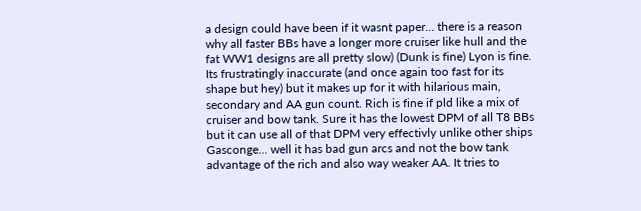a design could have been if it wasnt paper... there is a reason why all faster BBs have a longer more cruiser like hull and the fat WW1 designs are all pretty slow) (Dunk is fine) Lyon is fine. Its frustratingly inaccurate (and once again too fast for its shape but hey) but it makes up for it with hilarious main, secondary and AA gun count. Rich is fine if pld like a mix of cruiser and bow tank. Sure it has the lowest DPM of all T8 BBs but it can use all of that DPM very effectivly unlike other ships Gasconge... well it has bad gun arcs and not the bow tank advantage of the rich and also way weaker AA. It tries to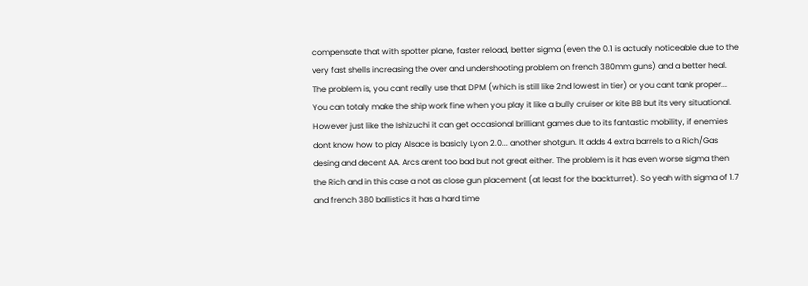compensate that with spotter plane, faster reload, better sigma (even the 0.1 is actualy noticeable due to the very fast shells increasing the over and undershooting problem on french 380mm guns) and a better heal. The problem is, you cant really use that DPM (which is still like 2nd lowest in tier) or you cant tank proper... You can totaly make the ship work fine when you play it like a bully cruiser or kite BB but its very situational. However just like the Ishizuchi it can get occasional brilliant games due to its fantastic mobility, if enemies dont know how to play Alsace is basicly Lyon 2.0... another shotgun. It adds 4 extra barrels to a Rich/Gas desing and decent AA. Arcs arent too bad but not great either. The problem is it has even worse sigma then the Rich and in this case a not as close gun placement (at least for the backturret). So yeah with sigma of 1.7 and french 380 ballistics it has a hard time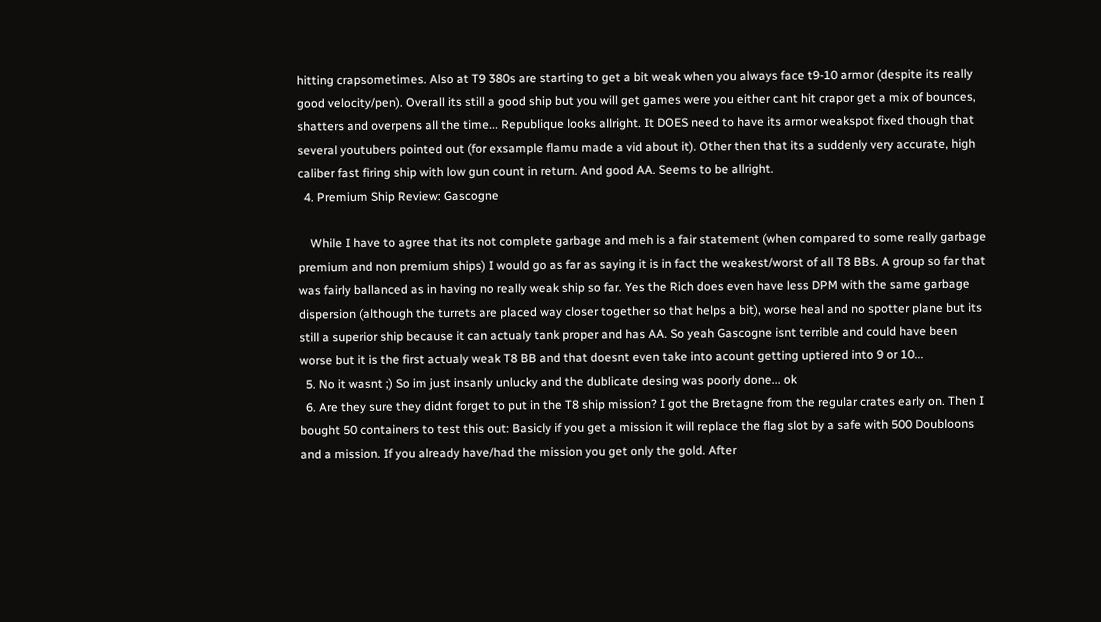hitting crapsometimes. Also at T9 380s are starting to get a bit weak when you always face t9-10 armor (despite its really good velocity/pen). Overall its still a good ship but you will get games were you either cant hit crapor get a mix of bounces, shatters and overpens all the time... Republique looks allright. It DOES need to have its armor weakspot fixed though that several youtubers pointed out (for exsample flamu made a vid about it). Other then that its a suddenly very accurate, high caliber fast firing ship with low gun count in return. And good AA. Seems to be allright.
  4. Premium Ship Review: Gascogne

    While I have to agree that its not complete garbage and meh is a fair statement (when compared to some really garbage premium and non premium ships) I would go as far as saying it is in fact the weakest/worst of all T8 BBs. A group so far that was fairly ballanced as in having no really weak ship so far. Yes the Rich does even have less DPM with the same garbage dispersion (although the turrets are placed way closer together so that helps a bit), worse heal and no spotter plane but its still a superior ship because it can actualy tank proper and has AA. So yeah Gascogne isnt terrible and could have been worse but it is the first actualy weak T8 BB and that doesnt even take into acount getting uptiered into 9 or 10...
  5. No it wasnt ;) So im just insanly unlucky and the dublicate desing was poorly done... ok
  6. Are they sure they didnt forget to put in the T8 ship mission? I got the Bretagne from the regular crates early on. Then I bought 50 containers to test this out: Basicly if you get a mission it will replace the flag slot by a safe with 500 Doubloons and a mission. If you already have/had the mission you get only the gold. After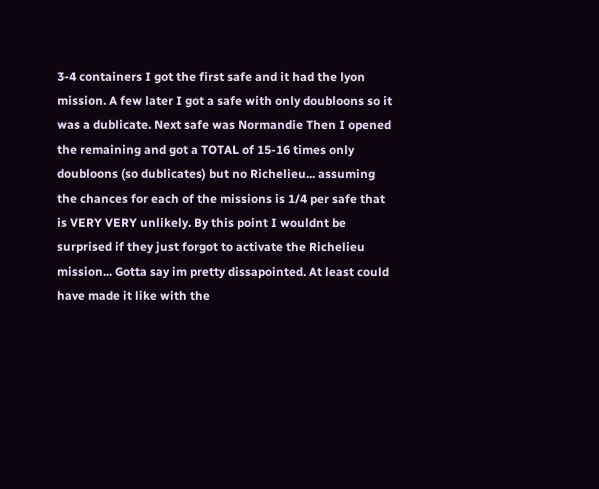3-4 containers I got the first safe and it had the lyon mission. A few later I got a safe with only doubloons so it was a dublicate. Next safe was Normandie Then I opened the remaining and got a TOTAL of 15-16 times only doubloons (so dublicates) but no Richelieu... assuming the chances for each of the missions is 1/4 per safe that is VERY VERY unlikely. By this point I wouldnt be surprised if they just forgot to activate the Richelieu mission... Gotta say im pretty dissapointed. At least could have made it like with the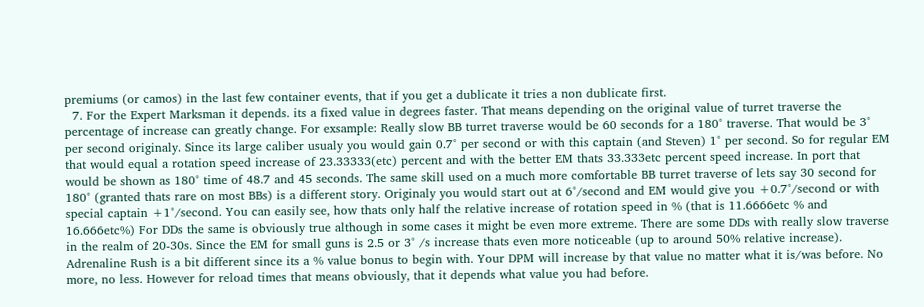premiums (or camos) in the last few container events, that if you get a dublicate it tries a non dublicate first.
  7. For the Expert Marksman it depends. its a fixed value in degrees faster. That means depending on the original value of turret traverse the percentage of increase can greatly change. For exsample: Really slow BB turret traverse would be 60 seconds for a 180° traverse. That would be 3° per second originaly. Since its large caliber usualy you would gain 0.7° per second or with this captain (and Steven) 1° per second. So for regular EM that would equal a rotation speed increase of 23.33333(etc) percent and with the better EM thats 33.333etc percent speed increase. In port that would be shown as 180° time of 48.7 and 45 seconds. The same skill used on a much more comfortable BB turret traverse of lets say 30 second for 180° (granted thats rare on most BBs) is a different story. Originaly you would start out at 6°/second and EM would give you +0.7°/second or with special captain +1°/second. You can easily see, how thats only half the relative increase of rotation speed in % (that is 11.6666etc % and 16.666etc%) For DDs the same is obviously true although in some cases it might be even more extreme. There are some DDs with really slow traverse in the realm of 20-30s. Since the EM for small guns is 2.5 or 3° /s increase thats even more noticeable (up to around 50% relative increase). Adrenaline Rush is a bit different since its a % value bonus to begin with. Your DPM will increase by that value no matter what it is/was before. No more, no less. However for reload times that means obviously, that it depends what value you had before.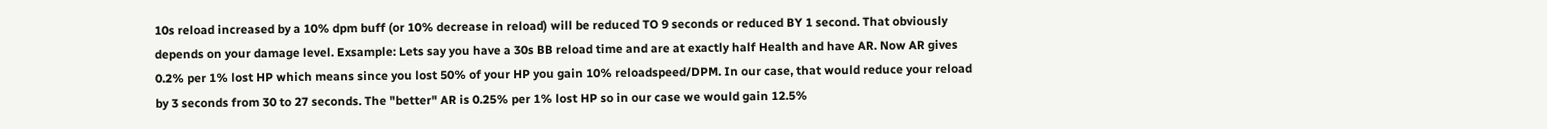10s reload increased by a 10% dpm buff (or 10% decrease in reload) will be reduced TO 9 seconds or reduced BY 1 second. That obviously depends on your damage level. Exsample: Lets say you have a 30s BB reload time and are at exactly half Health and have AR. Now AR gives 0.2% per 1% lost HP which means since you lost 50% of your HP you gain 10% reloadspeed/DPM. In our case, that would reduce your reload by 3 seconds from 30 to 27 seconds. The "better" AR is 0.25% per 1% lost HP so in our case we would gain 12.5%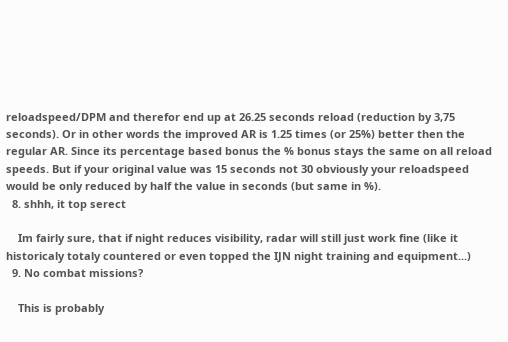reloadspeed/DPM and therefor end up at 26.25 seconds reload (reduction by 3,75 seconds). Or in other words the improved AR is 1.25 times (or 25%) better then the regular AR. Since its percentage based bonus the % bonus stays the same on all reload speeds. But if your original value was 15 seconds not 30 obviously your reloadspeed would be only reduced by half the value in seconds (but same in %).
  8. shhh, it top serect

    Im fairly sure, that if night reduces visibility, radar will still just work fine (like it historicaly totaly countered or even topped the IJN night training and equipment...)
  9. No combat missions?

    This is probably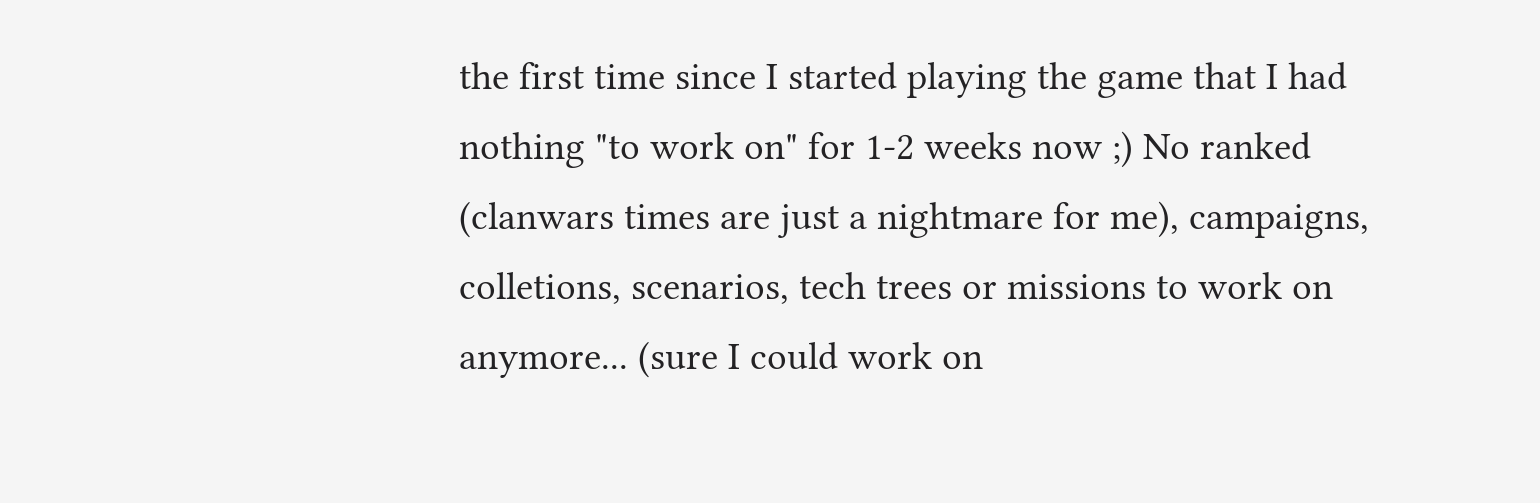the first time since I started playing the game that I had nothing "to work on" for 1-2 weeks now ;) No ranked (clanwars times are just a nightmare for me), campaigns, colletions, scenarios, tech trees or missions to work on anymore... (sure I could work on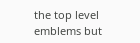the top level emblems but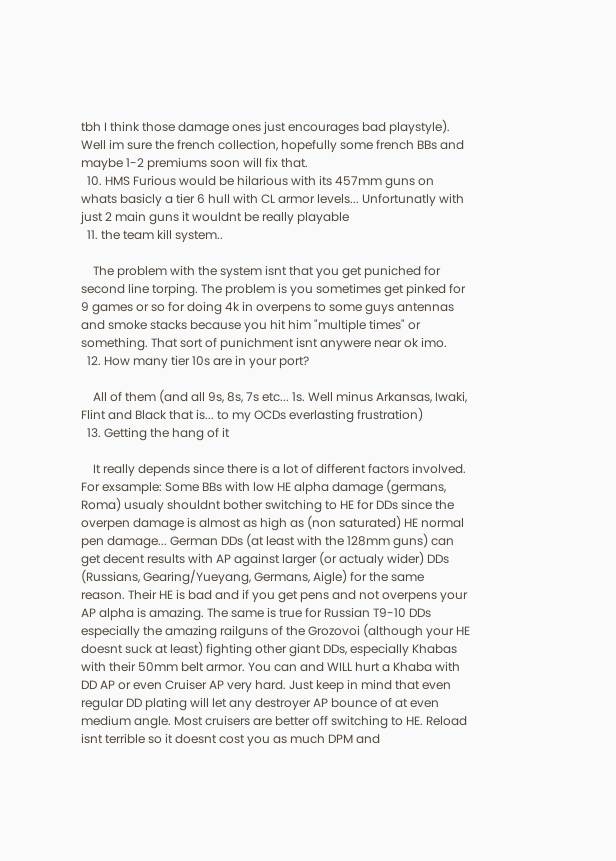tbh I think those damage ones just encourages bad playstyle). Well im sure the french collection, hopefully some french BBs and maybe 1-2 premiums soon will fix that.
  10. HMS Furious would be hilarious with its 457mm guns on whats basicly a tier 6 hull with CL armor levels... Unfortunatly with just 2 main guns it wouldnt be really playable
  11. the team kill system..

    The problem with the system isnt that you get puniched for second line torping. The problem is you sometimes get pinked for 9 games or so for doing 4k in overpens to some guys antennas and smoke stacks because you hit him "multiple times" or something. That sort of punichment isnt anywere near ok imo.
  12. How many tier 10s are in your port?

    All of them (and all 9s, 8s, 7s etc... 1s. Well minus Arkansas, Iwaki, Flint and Black that is... to my OCDs everlasting frustration)
  13. Getting the hang of it

    It really depends since there is a lot of different factors involved. For exsample: Some BBs with low HE alpha damage (germans, Roma) usualy shouldnt bother switching to HE for DDs since the overpen damage is almost as high as (non saturated) HE normal pen damage... German DDs (at least with the 128mm guns) can get decent results with AP against larger (or actualy wider) DDs (Russians, Gearing/Yueyang, Germans, Aigle) for the same reason. Their HE is bad and if you get pens and not overpens your AP alpha is amazing. The same is true for Russian T9-10 DDs especially the amazing railguns of the Grozovoi (although your HE doesnt suck at least) fighting other giant DDs, especially Khabas with their 50mm belt armor. You can and WILL hurt a Khaba with DD AP or even Cruiser AP very hard. Just keep in mind that even regular DD plating will let any destroyer AP bounce of at even medium angle. Most cruisers are better off switching to HE. Reload isnt terrible so it doesnt cost you as much DPM and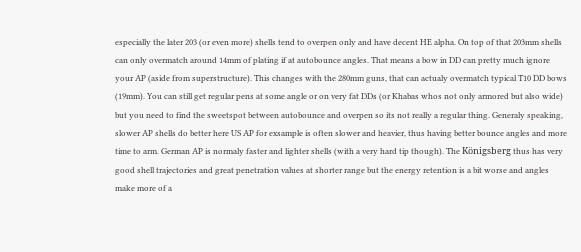especially the later 203 (or even more) shells tend to overpen only and have decent HE alpha. On top of that 203mm shells can only overmatch around 14mm of plating if at autobounce angles. That means a bow in DD can pretty much ignore your AP (aside from superstructure). This changes with the 280mm guns, that can actualy overmatch typical T10 DD bows (19mm). You can still get regular pens at some angle or on very fat DDs (or Khabas whos not only armored but also wide) but you need to find the sweetspot between autobounce and overpen so its not really a regular thing. Generaly speaking, slower AP shells do better here US AP for exsample is often slower and heavier, thus having better bounce angles and more time to arm. German AP is normaly faster and lighter shells (with a very hard tip though). The Königsberg thus has very good shell trajectories and great penetration values at shorter range but the energy retention is a bit worse and angles make more of a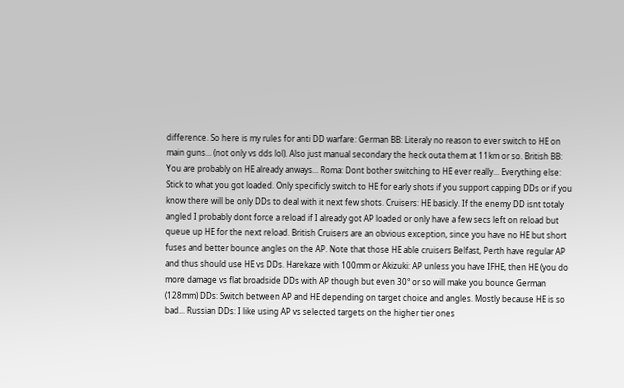difference. So here is my rules for anti DD warfare: German BB: Literaly no reason to ever switch to HE on main guns... (not only vs dds lol). Also just manual secondary the heck outa them at 11km or so. British BB: You are probably on HE already anways... Roma: Dont bother switching to HE ever really... Everything else: Stick to what you got loaded. Only specificly switch to HE for early shots if you support capping DDs or if you know there will be only DDs to deal with it next few shots. Cruisers: HE basicly. If the enemy DD isnt totaly angled I probably dont force a reload if I already got AP loaded or only have a few secs left on reload but queue up HE for the next reload. British Cruisers are an obvious exception, since you have no HE but short fuses and better bounce angles on the AP. Note that those HE able cruisers Belfast, Perth have regular AP and thus should use HE vs DDs. Harekaze with 100mm or Akizuki: AP unless you have IFHE, then HE (you do more damage vs flat broadside DDs with AP though but even 30° or so will make you bounce German (128mm) DDs: Switch between AP and HE depending on target choice and angles. Mostly because HE is so bad... Russian DDs: I like using AP vs selected targets on the higher tier ones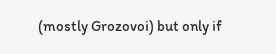(mostly Grozovoi) but only if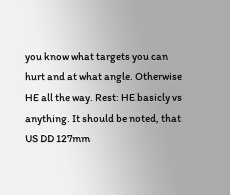you know what targets you can hurt and at what angle. Otherwise HE all the way. Rest: HE basicly vs anything. It should be noted, that US DD 127mm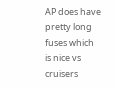AP does have pretty long fuses which is nice vs cruisers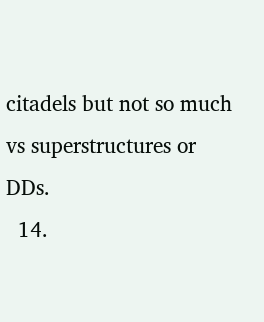citadels but not so much vs superstructures or DDs.
  14.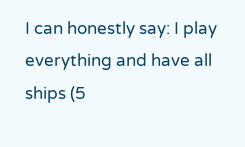I can honestly say: I play everything and have all ships (5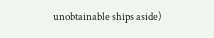unobtainable ships aside)